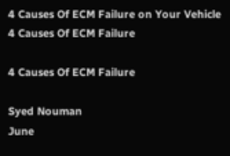4 Causes Of ECM Failure on Your Vehicle
4 Causes Of ECM Failure

4 Causes Of ECM Failure

Syed Nouman
June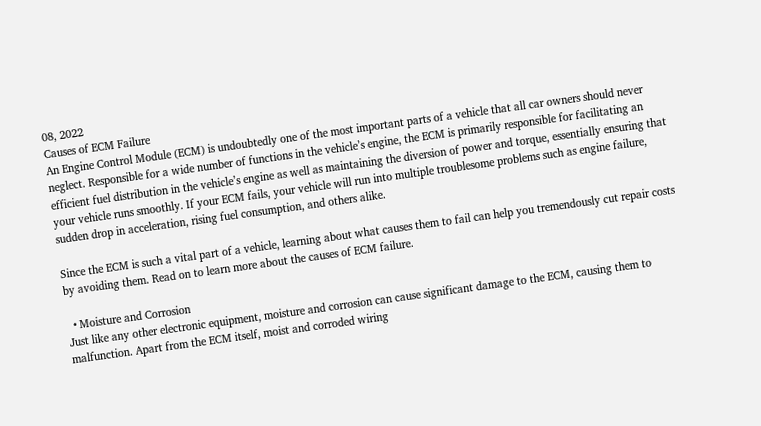08, 2022
Causes of ECM Failure
An Engine Control Module (ECM) is undoubtedly one of the most important parts of a vehicle that all car owners should never neglect. Responsible for a wide number of functions in the vehicle’s engine, the ECM is primarily responsible for facilitating an efficient fuel distribution in the vehicle’s engine as well as maintaining the diversion of power and torque, essentially ensuring that your vehicle runs smoothly. If your ECM fails, your vehicle will run into multiple troublesome problems such as engine failure, sudden drop in acceleration, rising fuel consumption, and others alike.

Since the ECM is such a vital part of a vehicle, learning about what causes them to fail can help you tremendously cut repair costs by avoiding them. Read on to learn more about the causes of ECM failure.

  • Moisture and Corrosion
Just like any other electronic equipment, moisture and corrosion can cause significant damage to the ECM, causing them to malfunction. Apart from the ECM itself, moist and corroded wiring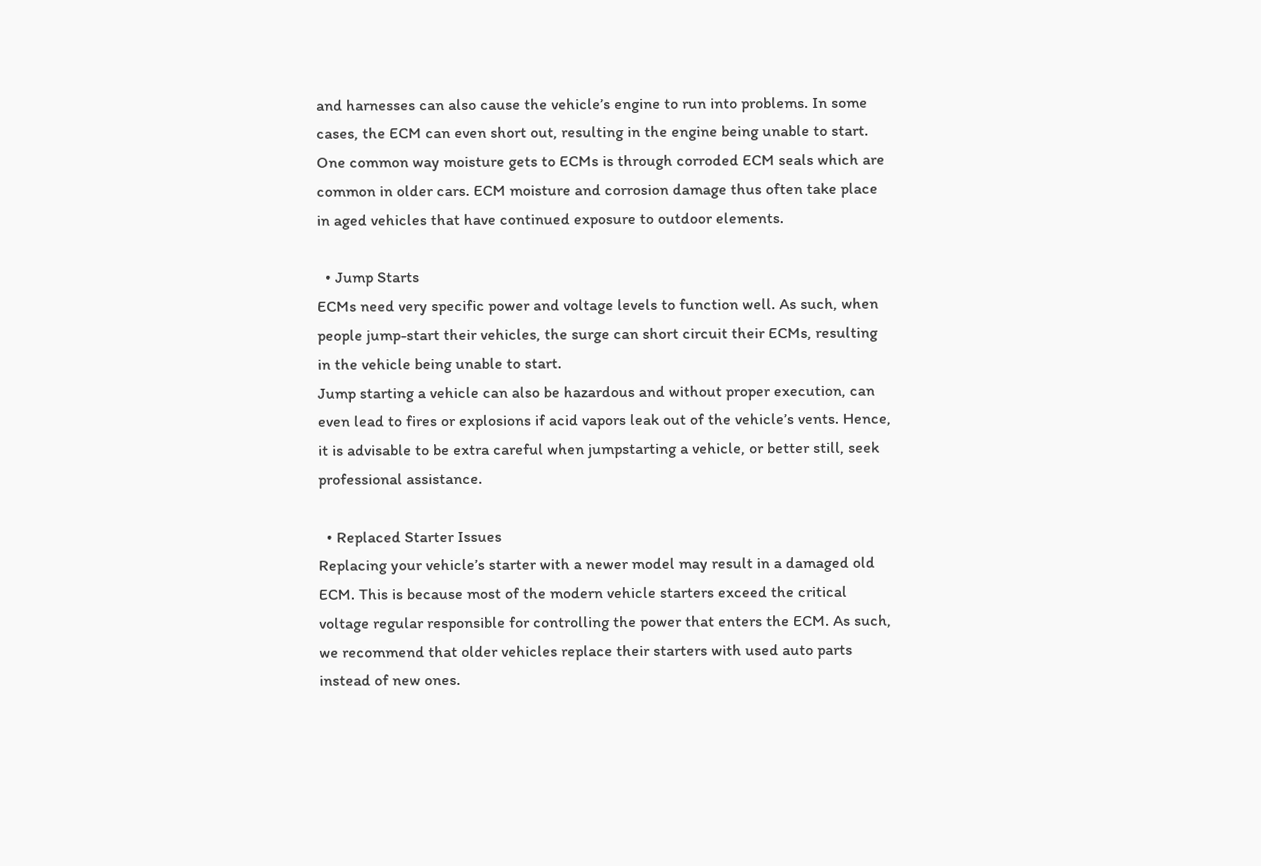and harnesses can also cause the vehicle’s engine to run into problems. In some cases, the ECM can even short out, resulting in the engine being unable to start.
One common way moisture gets to ECMs is through corroded ECM seals which are common in older cars. ECM moisture and corrosion damage thus often take place in aged vehicles that have continued exposure to outdoor elements.

  • Jump Starts
ECMs need very specific power and voltage levels to function well. As such, when people jump-start their vehicles, the surge can short circuit their ECMs, resulting in the vehicle being unable to start.
Jump starting a vehicle can also be hazardous and without proper execution, can even lead to fires or explosions if acid vapors leak out of the vehicle’s vents. Hence, it is advisable to be extra careful when jumpstarting a vehicle, or better still, seek professional assistance.

  • Replaced Starter Issues
Replacing your vehicle’s starter with a newer model may result in a damaged old ECM. This is because most of the modern vehicle starters exceed the critical voltage regular responsible for controlling the power that enters the ECM. As such, we recommend that older vehicles replace their starters with used auto parts instead of new ones.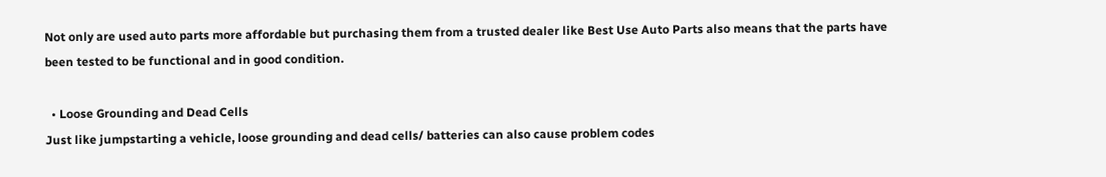Not only are used auto parts more affordable but purchasing them from a trusted dealer like Best Use Auto Parts also means that the parts have been tested to be functional and in good condition.

  • Loose Grounding and Dead Cells
Just like jumpstarting a vehicle, loose grounding and dead cells/ batteries can also cause problem codes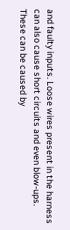and faulty inputs. Loose wires present in the harness can also cause short circuits and even blow-ups. These can be caused by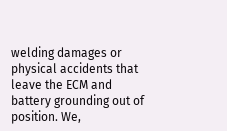welding damages or physical accidents that leave the ECM and battery grounding out of position. We,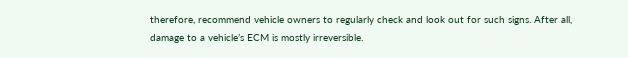therefore, recommend vehicle owners to regularly check and look out for such signs. After all, damage to a vehicle’s ECM is mostly irreversible.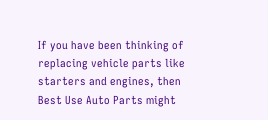If you have been thinking of replacing vehicle parts like starters and engines, then Best Use Auto Parts might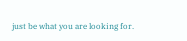just be what you are looking for.